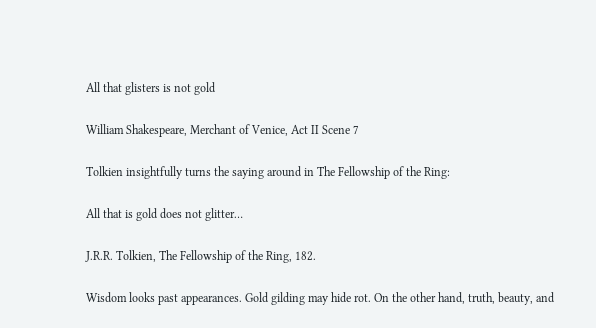All that glisters is not gold

William Shakespeare, Merchant of Venice, Act II Scene 7

Tolkien insightfully turns the saying around in The Fellowship of the Ring:

All that is gold does not glitter…

J.R.R. Tolkien, The Fellowship of the Ring, 182.

Wisdom looks past appearances. Gold gilding may hide rot. On the other hand, truth, beauty, and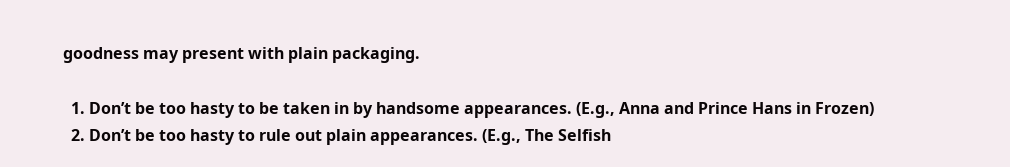goodness may present with plain packaging.

  1. Don’t be too hasty to be taken in by handsome appearances. (E.g., Anna and Prince Hans in Frozen)
  2. Don’t be too hasty to rule out plain appearances. (E.g., The Selfish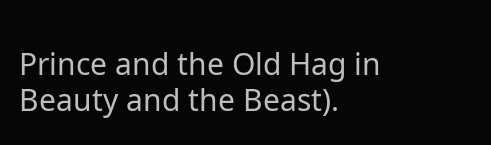Prince and the Old Hag in Beauty and the Beast).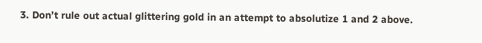3. Don’t rule out actual glittering gold in an attempt to absolutize 1 and 2 above.